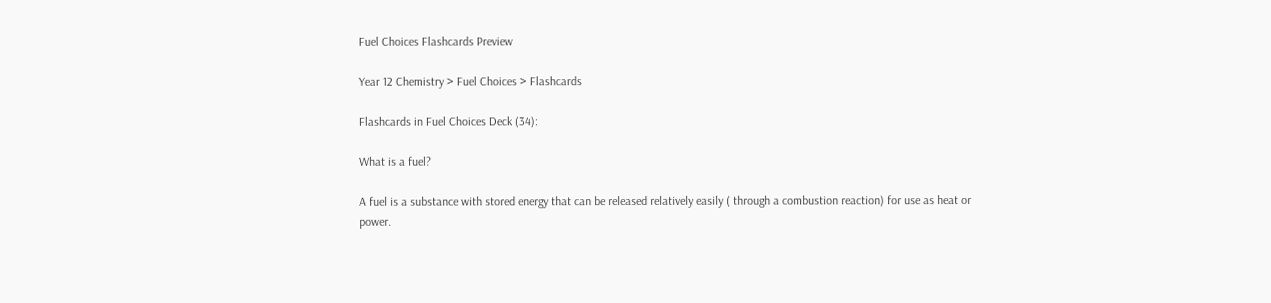Fuel Choices Flashcards Preview

Year 12 Chemistry > Fuel Choices > Flashcards

Flashcards in Fuel Choices Deck (34):

What is a fuel?

A fuel is a substance with stored energy that can be released relatively easily ( through a combustion reaction) for use as heat or power.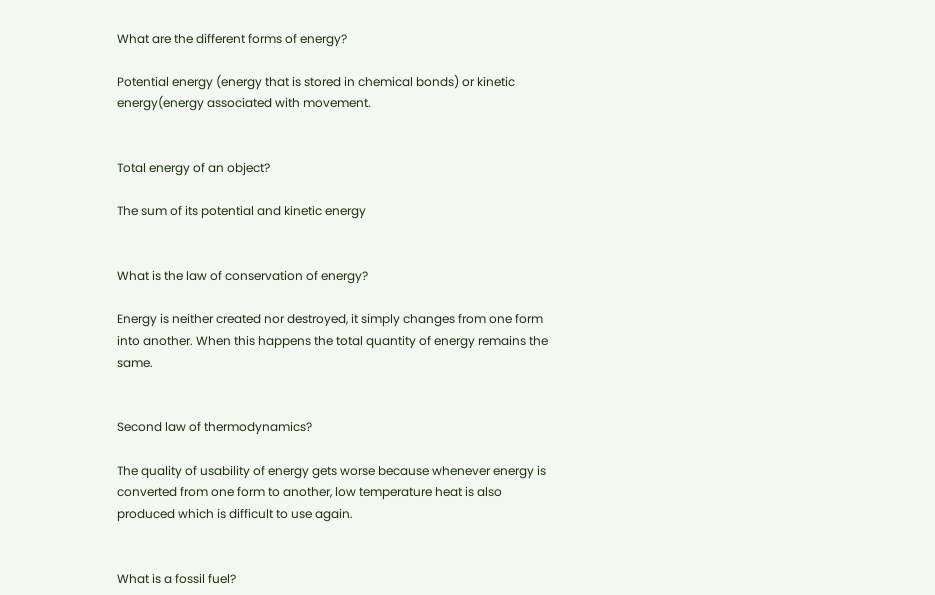What are the different forms of energy?

Potential energy (energy that is stored in chemical bonds) or kinetic energy(energy associated with movement.


Total energy of an object?

The sum of its potential and kinetic energy


What is the law of conservation of energy?

Energy is neither created nor destroyed, it simply changes from one form into another. When this happens the total quantity of energy remains the same.


Second law of thermodynamics?

The quality of usability of energy gets worse because whenever energy is converted from one form to another, low temperature heat is also produced which is difficult to use again.


What is a fossil fuel?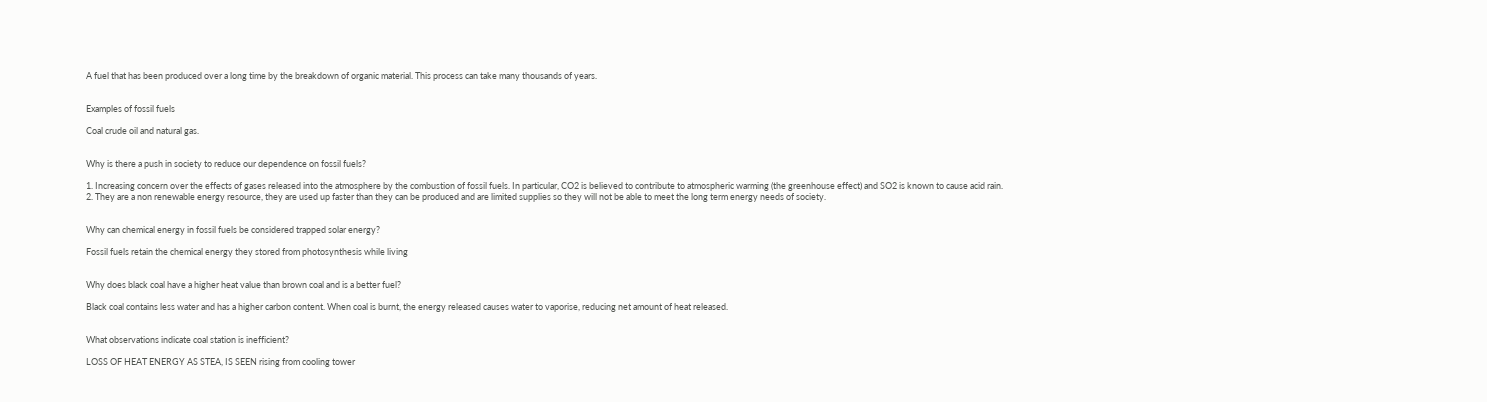A fuel that has been produced over a long time by the breakdown of organic material. This process can take many thousands of years.


Examples of fossil fuels

Coal crude oil and natural gas.


Why is there a push in society to reduce our dependence on fossil fuels?

1. Increasing concern over the effects of gases released into the atmosphere by the combustion of fossil fuels. In particular, CO2 is believed to contribute to atmospheric warming (the greenhouse effect) and SO2 is known to cause acid rain.
2. They are a non renewable energy resource, they are used up faster than they can be produced and are limited supplies so they will not be able to meet the long term energy needs of society.


Why can chemical energy in fossil fuels be considered trapped solar energy?

Fossil fuels retain the chemical energy they stored from photosynthesis while living


Why does black coal have a higher heat value than brown coal and is a better fuel?

Black coal contains less water and has a higher carbon content. When coal is burnt, the energy released causes water to vaporise, reducing net amount of heat released.


What observations indicate coal station is inefficient?

LOSS OF HEAT ENERGY AS STEA, IS SEEN rising from cooling tower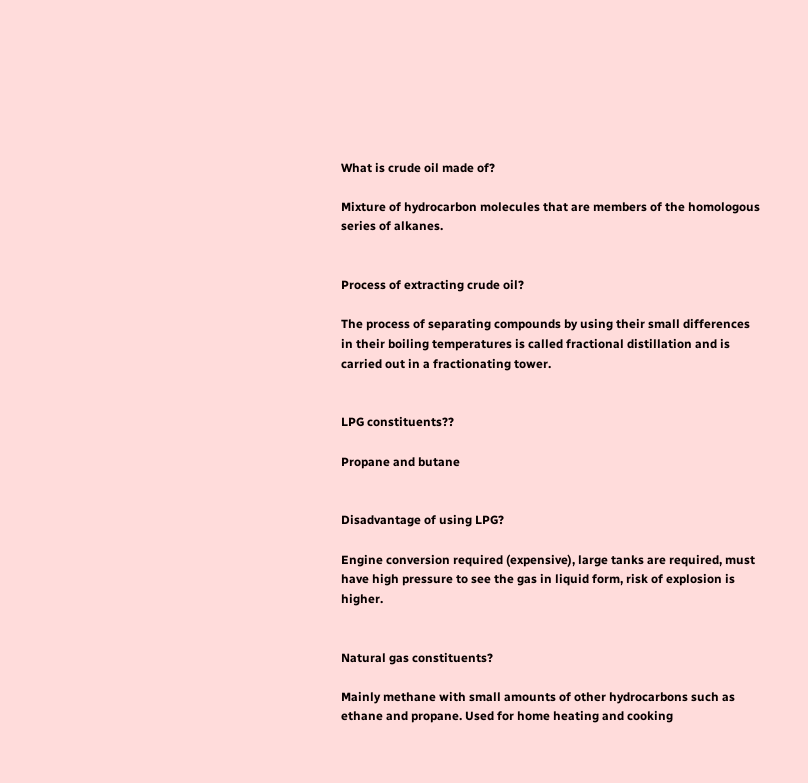What is crude oil made of?

Mixture of hydrocarbon molecules that are members of the homologous series of alkanes.


Process of extracting crude oil?

The process of separating compounds by using their small differences in their boiling temperatures is called fractional distillation and is carried out in a fractionating tower.


LPG constituents??

Propane and butane


Disadvantage of using LPG?

Engine conversion required (expensive), large tanks are required, must have high pressure to see the gas in liquid form, risk of explosion is higher.


Natural gas constituents?

Mainly methane with small amounts of other hydrocarbons such as ethane and propane. Used for home heating and cooking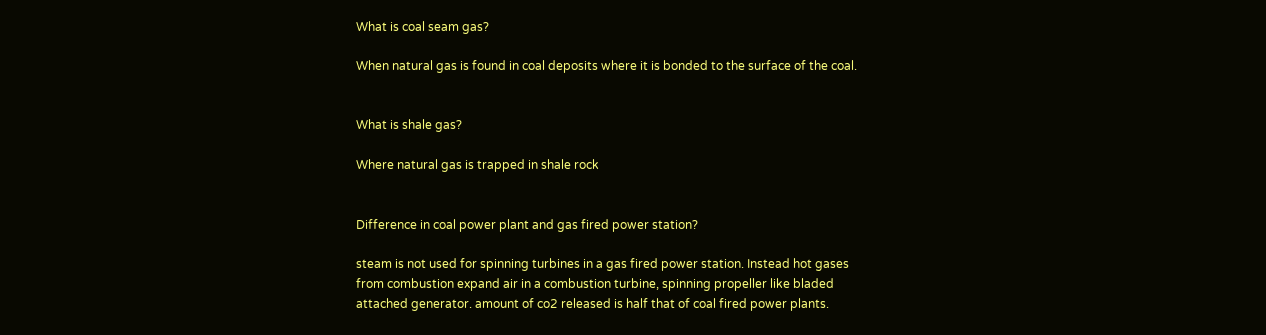What is coal seam gas?

When natural gas is found in coal deposits where it is bonded to the surface of the coal.


What is shale gas?

Where natural gas is trapped in shale rock


Difference in coal power plant and gas fired power station?

steam is not used for spinning turbines in a gas fired power station. Instead hot gases from combustion expand air in a combustion turbine, spinning propeller like bladed attached generator. amount of co2 released is half that of coal fired power plants.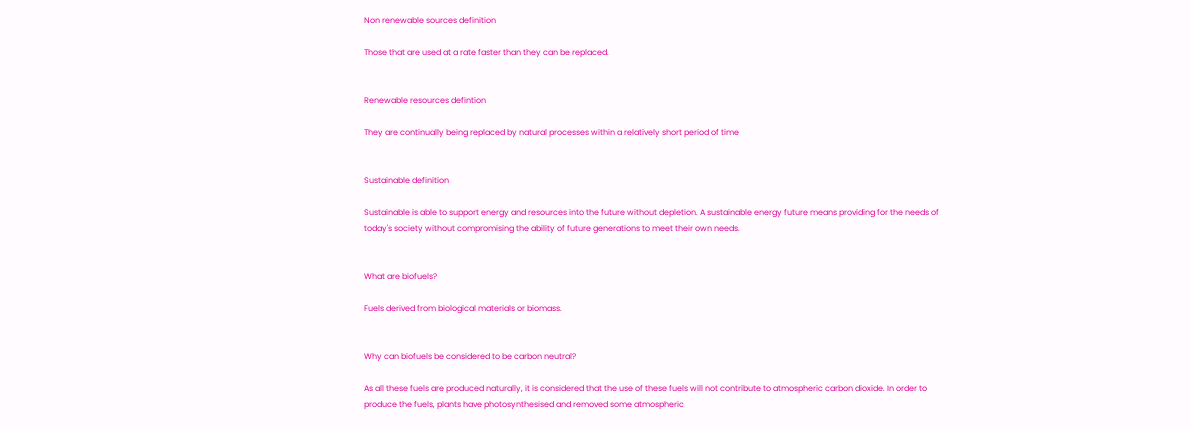Non renewable sources definition

Those that are used at a rate faster than they can be replaced.


Renewable resources defintion

They are continually being replaced by natural processes within a relatively short period of time


Sustainable definition

Sustainable is able to support energy and resources into the future without depletion. A sustainable energy future means providing for the needs of today's society without compromising the ability of future generations to meet their own needs.


What are biofuels?

Fuels derived from biological materials or biomass.


Why can biofuels be considered to be carbon neutral?

As all these fuels are produced naturally, it is considered that the use of these fuels will not contribute to atmospheric carbon dioxide. In order to produce the fuels, plants have photosynthesised and removed some atmospheric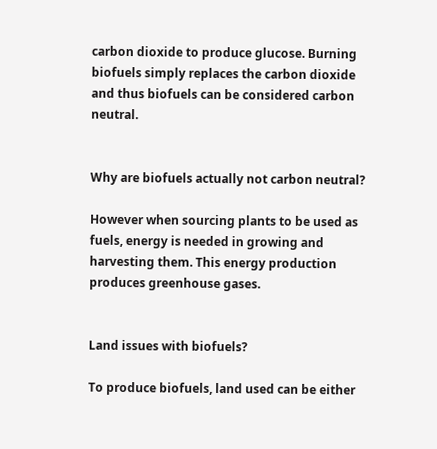carbon dioxide to produce glucose. Burning biofuels simply replaces the carbon dioxide and thus biofuels can be considered carbon neutral.


Why are biofuels actually not carbon neutral?

However when sourcing plants to be used as fuels, energy is needed in growing and harvesting them. This energy production produces greenhouse gases.


Land issues with biofuels?

To produce biofuels, land used can be either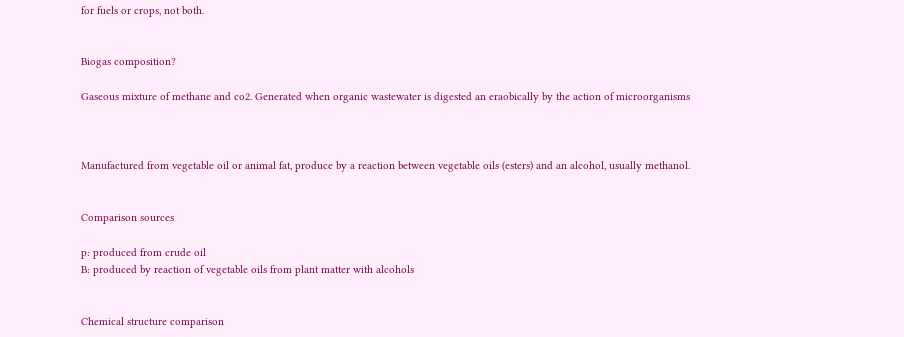for fuels or crops, not both.


Biogas composition?

Gaseous mixture of methane and co2. Generated when organic wastewater is digested an eraobically by the action of microorganisms



Manufactured from vegetable oil or animal fat, produce by a reaction between vegetable oils (esters) and an alcohol, usually methanol.


Comparison sources

p: produced from crude oil
B: produced by reaction of vegetable oils from plant matter with alcohols


Chemical structure comparison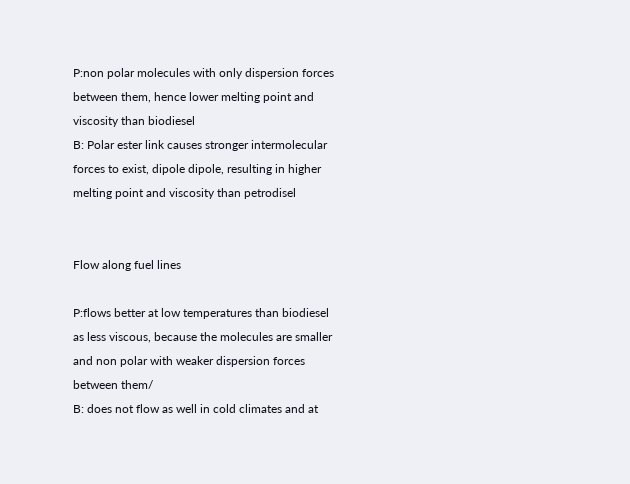P:non polar molecules with only dispersion forces between them, hence lower melting point and viscosity than biodiesel
B: Polar ester link causes stronger intermolecular forces to exist, dipole dipole, resulting in higher melting point and viscosity than petrodisel


Flow along fuel lines

P:flows better at low temperatures than biodiesel as less viscous, because the molecules are smaller and non polar with weaker dispersion forces between them/
B: does not flow as well in cold climates and at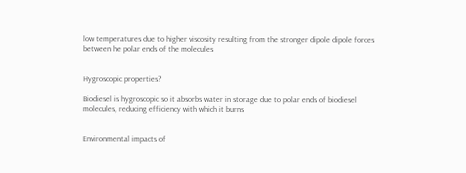low temperatures due to higher viscosity resulting from the stronger dipole dipole forces between he polar ends of the molecules


Hygroscopic properties?

Biodiesel is hygroscopic so it absorbs water in storage due to polar ends of biodiesel molecules, reducing efficiency with which it burns


Environmental impacts of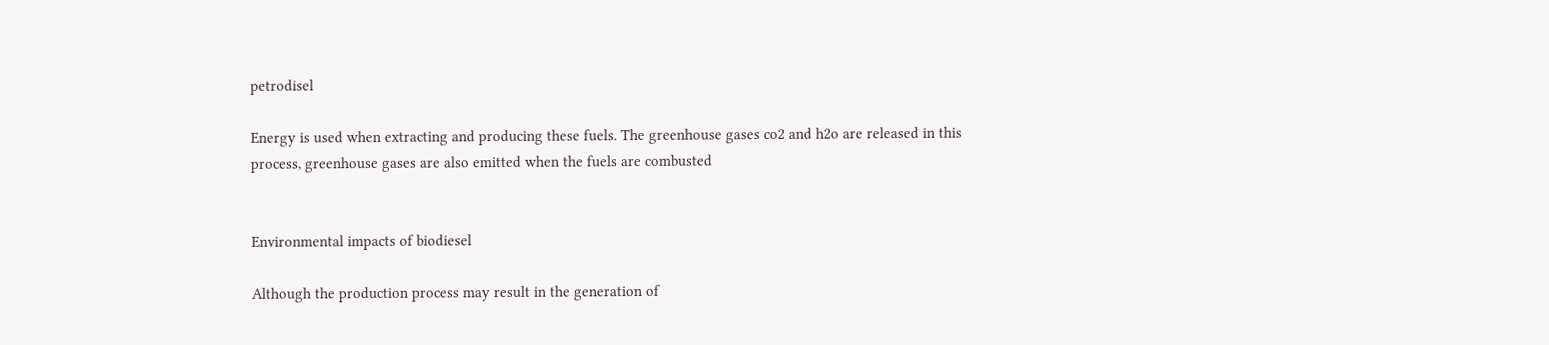petrodisel

Energy is used when extracting and producing these fuels. The greenhouse gases co2 and h2o are released in this process, greenhouse gases are also emitted when the fuels are combusted


Environmental impacts of biodiesel

Although the production process may result in the generation of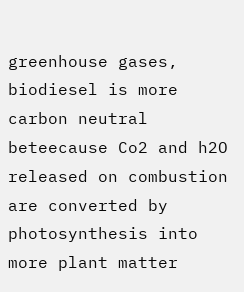greenhouse gases, biodiesel is more carbon neutral beteecause Co2 and h2O released on combustion are converted by photosynthesis into more plant matter